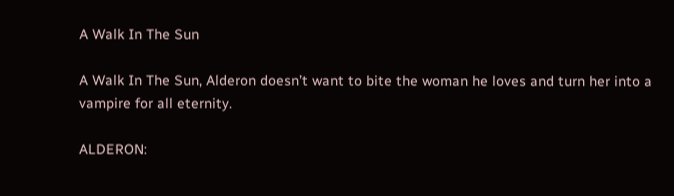A Walk In The Sun

A Walk In The Sun, Alderon doesn’t want to bite the woman he loves and turn her into a vampire for all eternity.

ALDERON: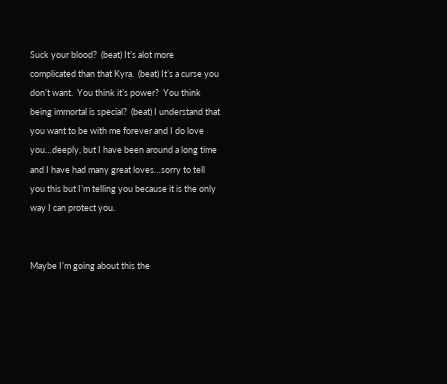Suck your blood?  (beat) It’s alot more complicated than that Kyra.  (beat) It’s a curse you don’t want.  You think it’s power?  You think being immortal is special?  (beat) I understand that you want to be with me forever and I do love you…deeply, but I have been around a long time and I have had many great loves…sorry to tell you this but I’m telling you because it is the only way I can protect you.


Maybe I’m going about this the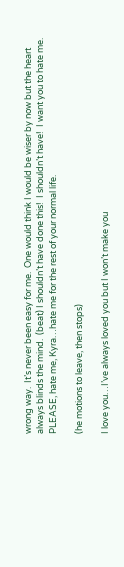wrong way.  It’s never been easy for me.  One would think I would be wiser by now but the heart always blinds the mind.  (beat) I shouldn’t have done this!  I shouldn’t have!  I want you to hate me.  PLEASE, hate me, Kyra…hate me for the rest of your normal life.

(he motions to leave, then stops)

I love you…I’ve always loved you but I won’t make you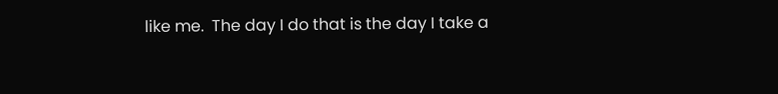like me.  The day I do that is the day I take a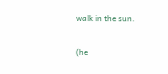walk in the sun.

(he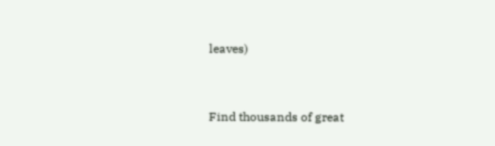leaves)


Find thousands of great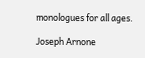monologues for all ages.

Joseph Arnone